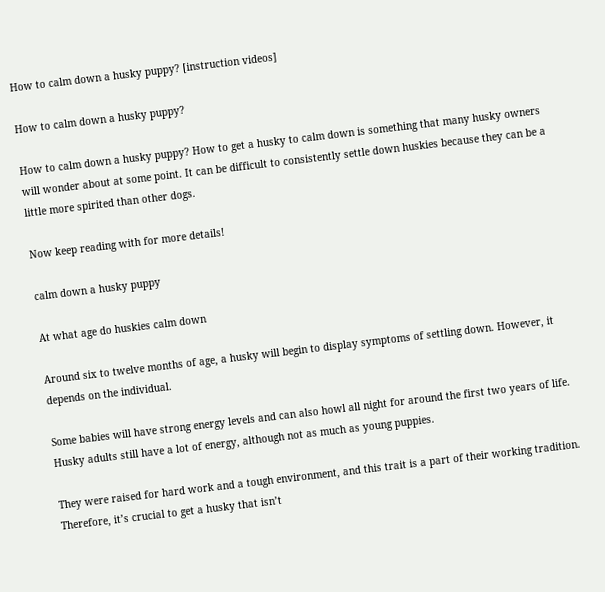How to calm down a husky puppy? [instruction videos]

How to calm down a husky puppy?

How to calm down a husky puppy? How to get a husky to calm down is something that many husky owners will wonder about at some point. It can be difficult to consistently settle down huskies because they can be a little more spirited than other dogs.

Now keep reading with for more details!

calm down a husky puppy

At what age do huskies calm down

Around six to twelve months of age, a husky will begin to display symptoms of settling down. However, it depends on the individual.

Some babies will have strong energy levels and can also howl all night for around the first two years of life. Husky adults still have a lot of energy, although not as much as young puppies.

They were raised for hard work and a tough environment, and this trait is a part of their working tradition. Therefore, it’s crucial to get a husky that isn’t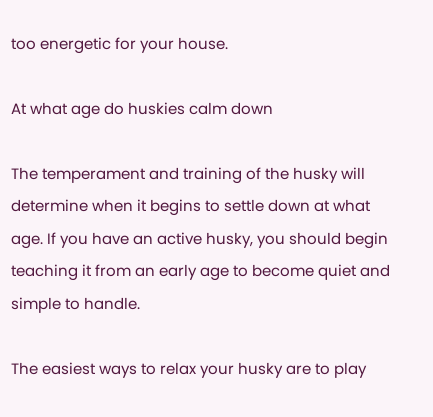too energetic for your house.

At what age do huskies calm down

The temperament and training of the husky will determine when it begins to settle down at what age. If you have an active husky, you should begin teaching it from an early age to become quiet and simple to handle.

The easiest ways to relax your husky are to play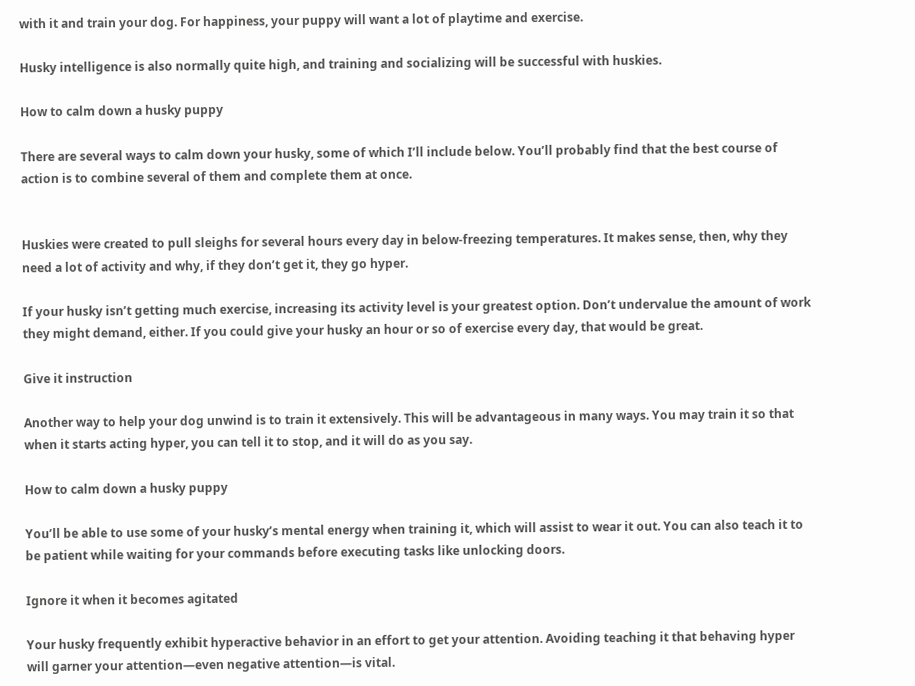with it and train your dog. For happiness, your puppy will want a lot of playtime and exercise.

Husky intelligence is also normally quite high, and training and socializing will be successful with huskies.

How to calm down a husky puppy

There are several ways to calm down your husky, some of which I’ll include below. You’ll probably find that the best course of action is to combine several of them and complete them at once.


Huskies were created to pull sleighs for several hours every day in below-freezing temperatures. It makes sense, then, why they need a lot of activity and why, if they don’t get it, they go hyper.

If your husky isn’t getting much exercise, increasing its activity level is your greatest option. Don’t undervalue the amount of work they might demand, either. If you could give your husky an hour or so of exercise every day, that would be great.

Give it instruction

Another way to help your dog unwind is to train it extensively. This will be advantageous in many ways. You may train it so that when it starts acting hyper, you can tell it to stop, and it will do as you say.

How to calm down a husky puppy

You’ll be able to use some of your husky’s mental energy when training it, which will assist to wear it out. You can also teach it to be patient while waiting for your commands before executing tasks like unlocking doors.

Ignore it when it becomes agitated

Your husky frequently exhibit hyperactive behavior in an effort to get your attention. Avoiding teaching it that behaving hyper will garner your attention—even negative attention—is vital.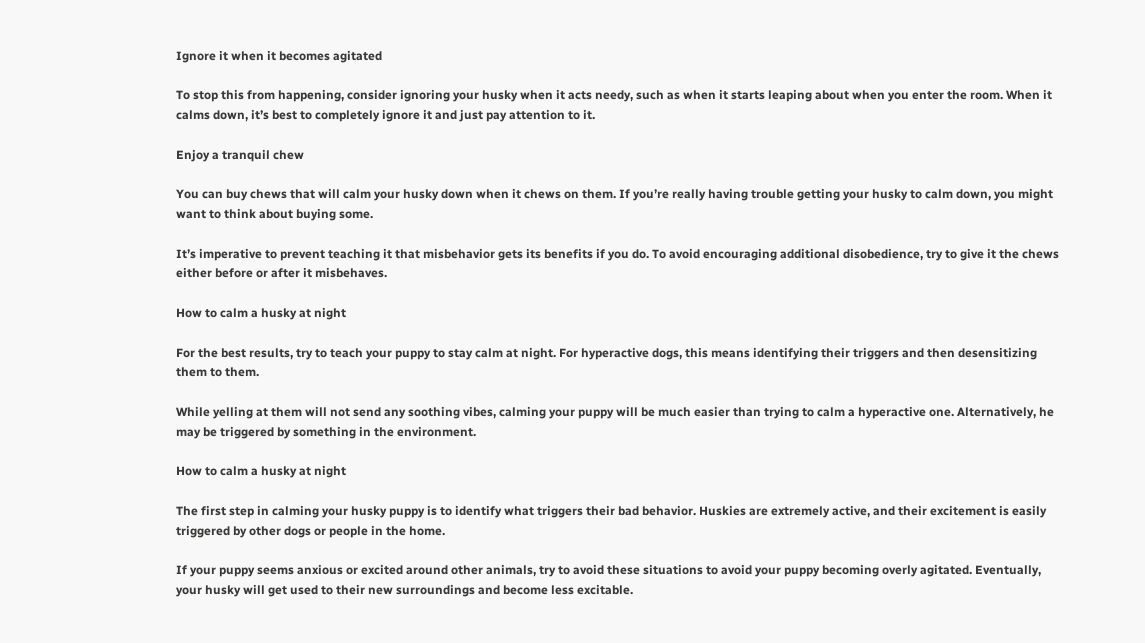Ignore it when it becomes agitated

To stop this from happening, consider ignoring your husky when it acts needy, such as when it starts leaping about when you enter the room. When it calms down, it’s best to completely ignore it and just pay attention to it.

Enjoy a tranquil chew

You can buy chews that will calm your husky down when it chews on them. If you’re really having trouble getting your husky to calm down, you might want to think about buying some.

It’s imperative to prevent teaching it that misbehavior gets its benefits if you do. To avoid encouraging additional disobedience, try to give it the chews either before or after it misbehaves.

How to calm a husky at night

For the best results, try to teach your puppy to stay calm at night. For hyperactive dogs, this means identifying their triggers and then desensitizing them to them.

While yelling at them will not send any soothing vibes, calming your puppy will be much easier than trying to calm a hyperactive one. Alternatively, he may be triggered by something in the environment.

How to calm a husky at night

The first step in calming your husky puppy is to identify what triggers their bad behavior. Huskies are extremely active, and their excitement is easily triggered by other dogs or people in the home.

If your puppy seems anxious or excited around other animals, try to avoid these situations to avoid your puppy becoming overly agitated. Eventually, your husky will get used to their new surroundings and become less excitable.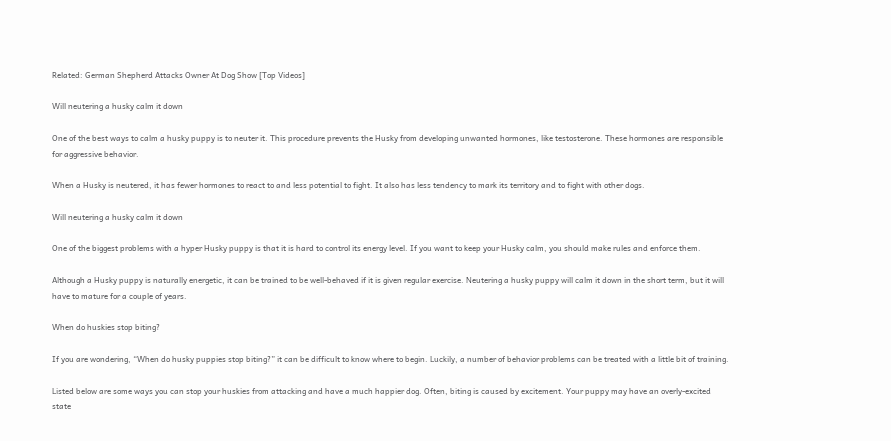Related: German Shepherd Attacks Owner At Dog Show [Top Videos]

Will neutering a husky calm it down

One of the best ways to calm a husky puppy is to neuter it. This procedure prevents the Husky from developing unwanted hormones, like testosterone. These hormones are responsible for aggressive behavior.

When a Husky is neutered, it has fewer hormones to react to and less potential to fight. It also has less tendency to mark its territory and to fight with other dogs.

Will neutering a husky calm it down

One of the biggest problems with a hyper Husky puppy is that it is hard to control its energy level. If you want to keep your Husky calm, you should make rules and enforce them.

Although a Husky puppy is naturally energetic, it can be trained to be well-behaved if it is given regular exercise. Neutering a husky puppy will calm it down in the short term, but it will have to mature for a couple of years.

When do huskies stop biting?

If you are wondering, “When do husky puppies stop biting?” it can be difficult to know where to begin. Luckily, a number of behavior problems can be treated with a little bit of training.

Listed below are some ways you can stop your huskies from attacking and have a much happier dog. Often, biting is caused by excitement. Your puppy may have an overly-excited state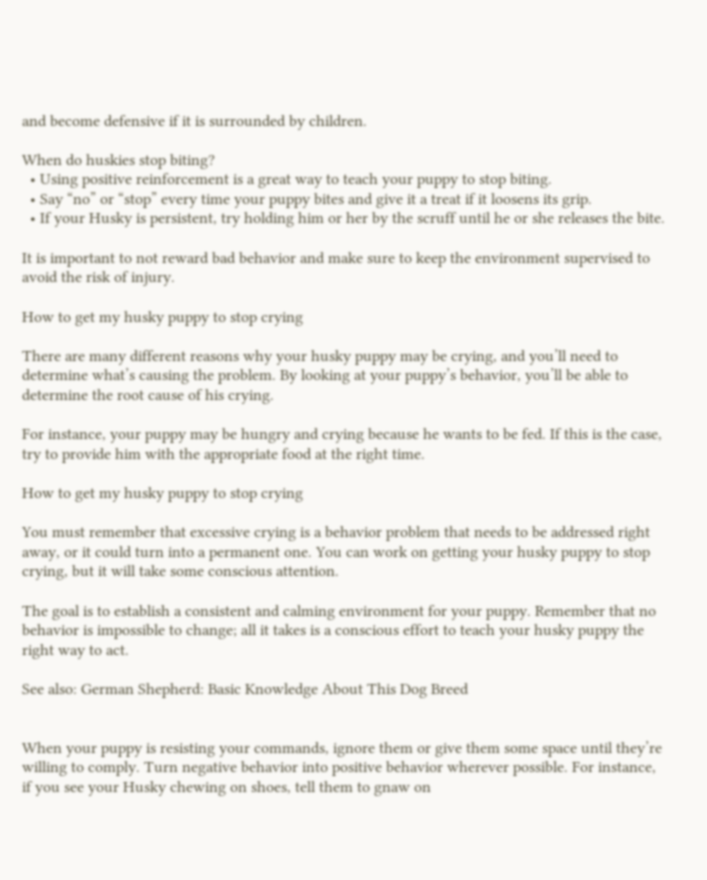and become defensive if it is surrounded by children.

When do huskies stop biting?
  • Using positive reinforcement is a great way to teach your puppy to stop biting.
  • Say “no” or “stop” every time your puppy bites and give it a treat if it loosens its grip.
  • If your Husky is persistent, try holding him or her by the scruff until he or she releases the bite.

It is important to not reward bad behavior and make sure to keep the environment supervised to avoid the risk of injury.

How to get my husky puppy to stop crying

There are many different reasons why your husky puppy may be crying, and you’ll need to determine what’s causing the problem. By looking at your puppy’s behavior, you’ll be able to determine the root cause of his crying.

For instance, your puppy may be hungry and crying because he wants to be fed. If this is the case, try to provide him with the appropriate food at the right time.

How to get my husky puppy to stop crying

You must remember that excessive crying is a behavior problem that needs to be addressed right away, or it could turn into a permanent one. You can work on getting your husky puppy to stop crying, but it will take some conscious attention.

The goal is to establish a consistent and calming environment for your puppy. Remember that no behavior is impossible to change; all it takes is a conscious effort to teach your husky puppy the right way to act.

See also: German Shepherd: Basic Knowledge About This Dog Breed


When your puppy is resisting your commands, ignore them or give them some space until they’re willing to comply. Turn negative behavior into positive behavior wherever possible. For instance, if you see your Husky chewing on shoes, tell them to gnaw on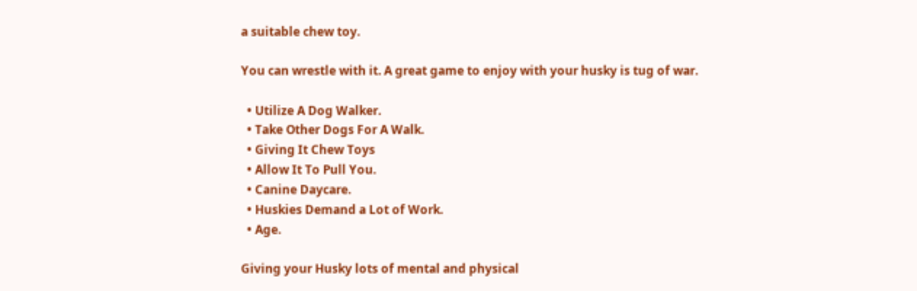a suitable chew toy.

You can wrestle with it. A great game to enjoy with your husky is tug of war.

  • Utilize A Dog Walker.
  • Take Other Dogs For A Walk.
  • Giving It Chew Toys
  • Allow It To Pull You.
  • Canine Daycare.
  • Huskies Demand a Lot of Work.
  • Age.

Giving your Husky lots of mental and physical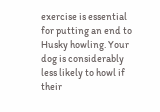exercise is essential for putting an end to Husky howling. Your dog is considerably less likely to howl if their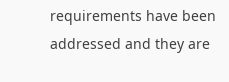requirements have been addressed and they are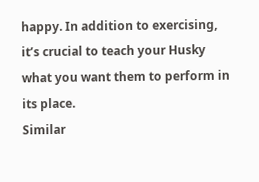happy. In addition to exercising, it’s crucial to teach your Husky what you want them to perform in its place.
Similar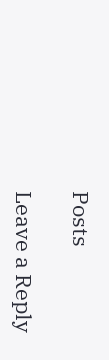Posts

Leave a Reply